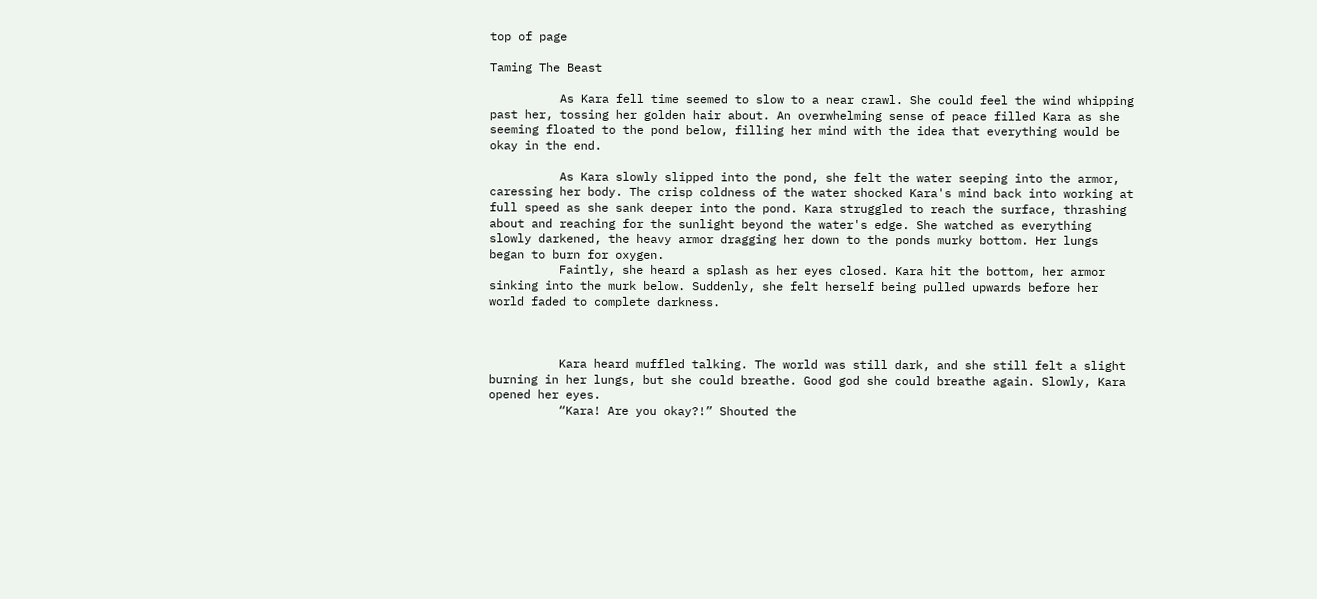top of page

Taming The Beast

          As Kara fell time seemed to slow to a near crawl. She could feel the wind whipping past her, tossing her golden hair about. An overwhelming sense of peace filled Kara as she seeming floated to the pond below, filling her mind with the idea that everything would be okay in the end.

          As Kara slowly slipped into the pond, she felt the water seeping into the armor, caressing her body. The crisp coldness of the water shocked Kara's mind back into working at full speed as she sank deeper into the pond. Kara struggled to reach the surface, thrashing about and reaching for the sunlight beyond the water's edge. She watched as everything slowly darkened, the heavy armor dragging her down to the ponds murky bottom. Her lungs began to burn for oxygen.
          Faintly, she heard a splash as her eyes closed. Kara hit the bottom, her armor sinking into the murk below. Suddenly, she felt herself being pulled upwards before her world faded to complete darkness.



          Kara heard muffled talking. The world was still dark, and she still felt a slight burning in her lungs, but she could breathe. Good god she could breathe again. Slowly, Kara opened her eyes.
          “Kara! Are you okay?!” Shouted the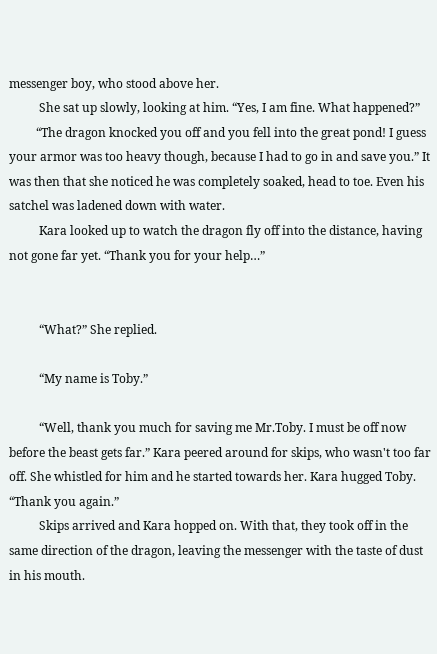messenger boy, who stood above her.
          She sat up slowly, looking at him. “Yes, I am fine. What happened?”
         “The dragon knocked you off and you fell into the great pond! I guess your armor was too heavy though, because I had to go in and save you.” It was then that she noticed he was completely soaked, head to toe. Even his satchel was ladened down with water.
          Kara looked up to watch the dragon fly off into the distance, having not gone far yet. “Thank you for your help…”


          “What?” She replied.

          “My name is Toby.”

          “Well, thank you much for saving me Mr.Toby. I must be off now before the beast gets far.” Kara peered around for skips, who wasn't too far off. She whistled for him and he started towards her. Kara hugged Toby. “Thank you again.”
          Skips arrived and Kara hopped on. With that, they took off in the same direction of the dragon, leaving the messenger with the taste of dust in his mouth.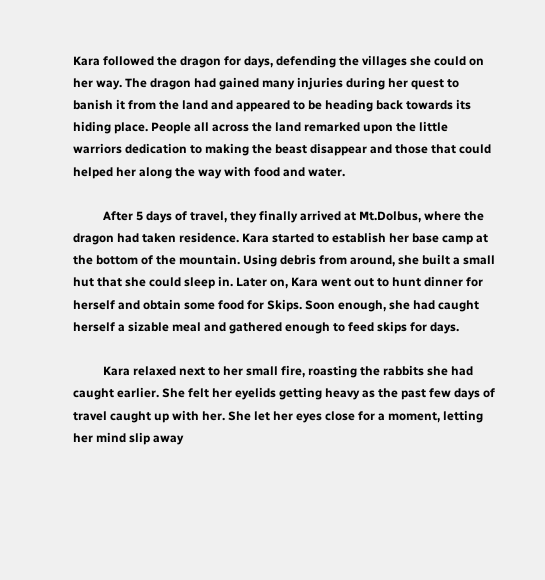Kara followed the dragon for days, defending the villages she could on her way. The dragon had gained many injuries during her quest to banish it from the land and appeared to be heading back towards its hiding place. People all across the land remarked upon the little warriors dedication to making the beast disappear and those that could helped her along the way with food and water.

          After 5 days of travel, they finally arrived at Mt.Dolbus, where the dragon had taken residence. Kara started to establish her base camp at the bottom of the mountain. Using debris from around, she built a small hut that she could sleep in. Later on, Kara went out to hunt dinner for herself and obtain some food for Skips. Soon enough, she had caught herself a sizable meal and gathered enough to feed skips for days.

          Kara relaxed next to her small fire, roasting the rabbits she had caught earlier. She felt her eyelids getting heavy as the past few days of travel caught up with her. She let her eyes close for a moment, letting her mind slip away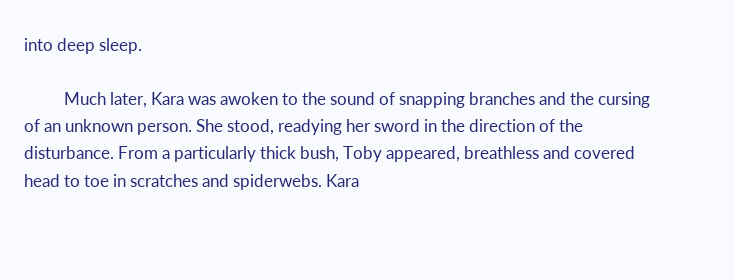into deep sleep.

          Much later, Kara was awoken to the sound of snapping branches and the cursing of an unknown person. She stood, readying her sword in the direction of the disturbance. From a particularly thick bush, Toby appeared, breathless and covered head to toe in scratches and spiderwebs. Kara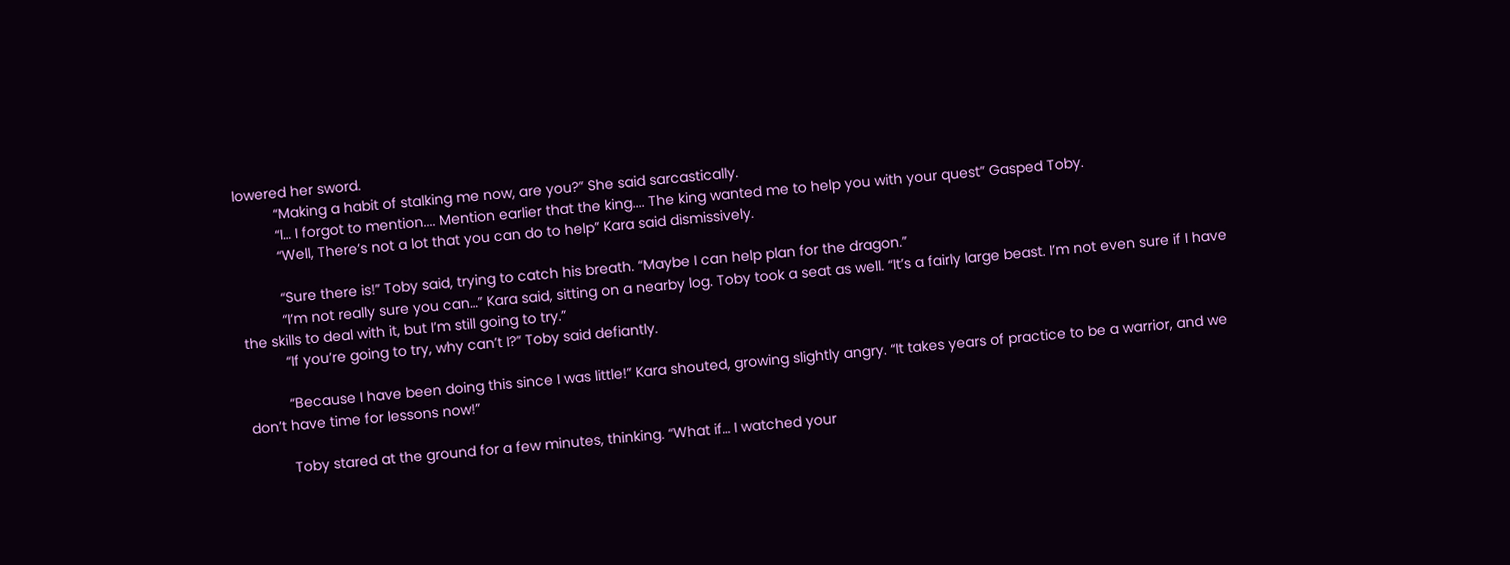lowered her sword.
          “Making a habit of stalking me now, are you?” She said sarcastically.
          “I… I forgot to mention.... Mention earlier that the king.... The king wanted me to help you with your quest” Gasped Toby.
          “Well, There’s not a lot that you can do to help” Kara said dismissively.

          “Sure there is!” Toby said, trying to catch his breath. “Maybe I can help plan for the dragon.”
          “I’m not really sure you can…” Kara said, sitting on a nearby log. Toby took a seat as well. “It’s a fairly large beast. I’m not even sure if I have the skills to deal with it, but I’m still going to try.”
          “If you’re going to try, why can’t I?” Toby said defiantly.

          “Because I have been doing this since I was little!” Kara shouted, growing slightly angry. “It takes years of practice to be a warrior, and we don’t have time for lessons now!”

          Toby stared at the ground for a few minutes, thinking. “What if… I watched your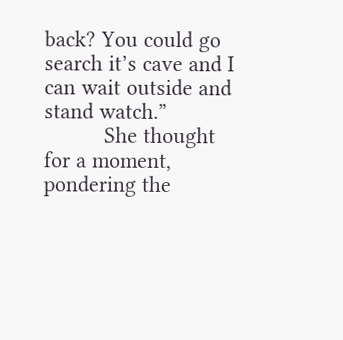back? You could go search it’s cave and I can wait outside and stand watch.”
          She thought for a moment, pondering the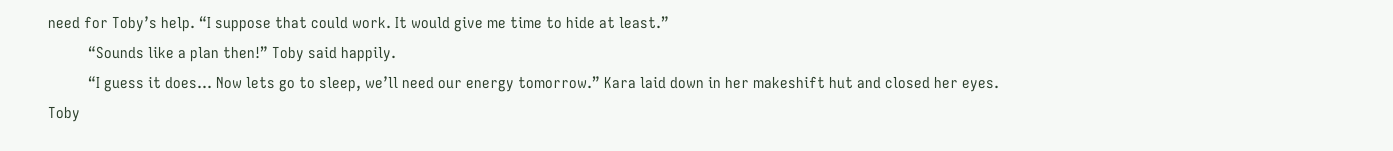need for Toby’s help. “I suppose that could work. It would give me time to hide at least.”
          “Sounds like a plan then!” Toby said happily.
          “I guess it does… Now lets go to sleep, we’ll need our energy tomorrow.” Kara laid down in her makeshift hut and closed her eyes. Toby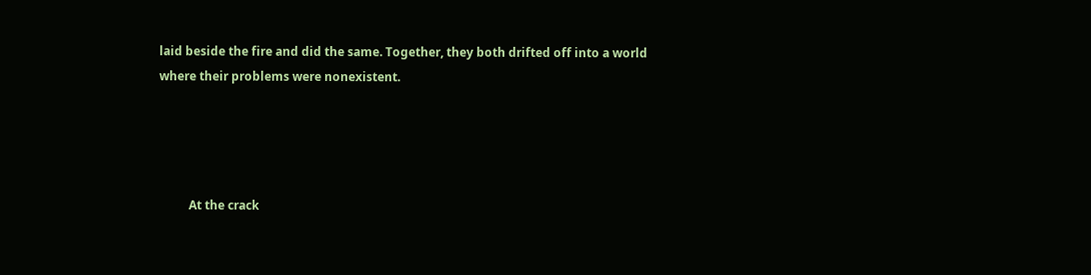laid beside the fire and did the same. Together, they both drifted off into a world where their problems were nonexistent.




          At the crack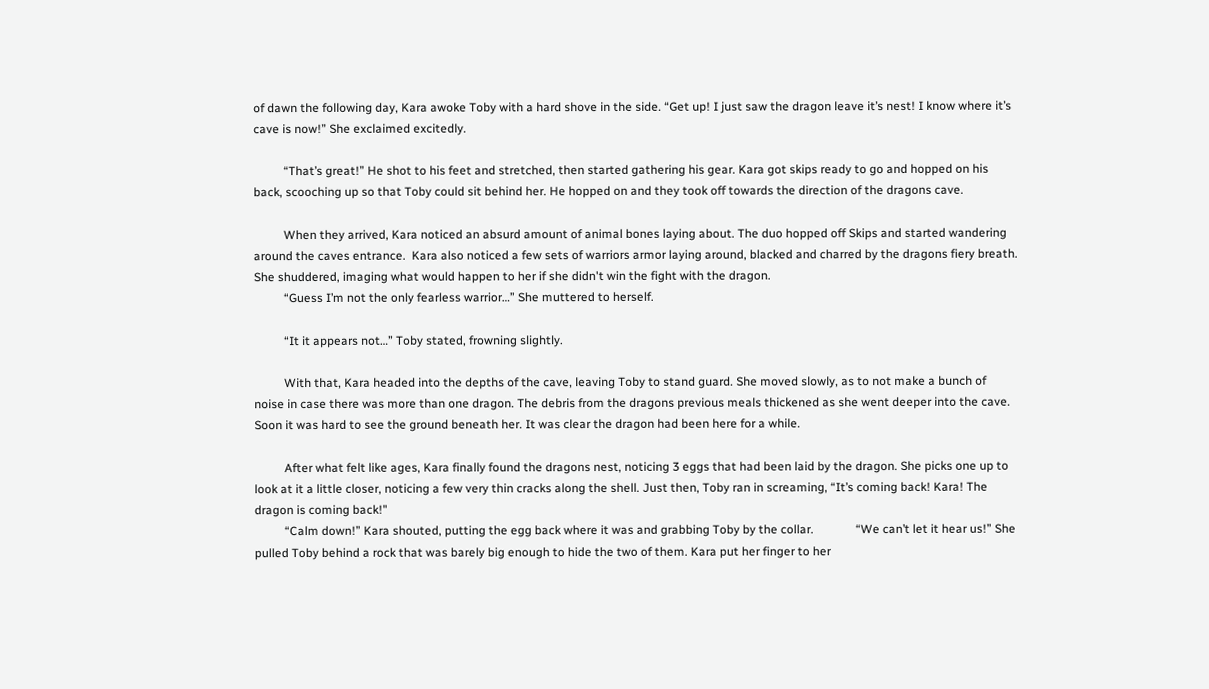of dawn the following day, Kara awoke Toby with a hard shove in the side. “Get up! I just saw the dragon leave it’s nest! I know where it’s cave is now!” She exclaimed excitedly.

          “That’s great!” He shot to his feet and stretched, then started gathering his gear. Kara got skips ready to go and hopped on his back, scooching up so that Toby could sit behind her. He hopped on and they took off towards the direction of the dragons cave.

          When they arrived, Kara noticed an absurd amount of animal bones laying about. The duo hopped off Skips and started wandering around the caves entrance.  Kara also noticed a few sets of warriors armor laying around, blacked and charred by the dragons fiery breath. She shuddered, imaging what would happen to her if she didn't win the fight with the dragon.
          “Guess I’m not the only fearless warrior…” She muttered to herself.

          “It it appears not…” Toby stated, frowning slightly.

          With that, Kara headed into the depths of the cave, leaving Toby to stand guard. She moved slowly, as to not make a bunch of noise in case there was more than one dragon. The debris from the dragons previous meals thickened as she went deeper into the cave. Soon it was hard to see the ground beneath her. It was clear the dragon had been here for a while.

          After what felt like ages, Kara finally found the dragons nest, noticing 3 eggs that had been laid by the dragon. She picks one up to look at it a little closer, noticing a few very thin cracks along the shell. Just then, Toby ran in screaming, “It’s coming back! Kara! The dragon is coming back!"
          “Calm down!” Kara shouted, putting the egg back where it was and grabbing Toby by the collar.              “We can’t let it hear us!” She pulled Toby behind a rock that was barely big enough to hide the two of them. Kara put her finger to her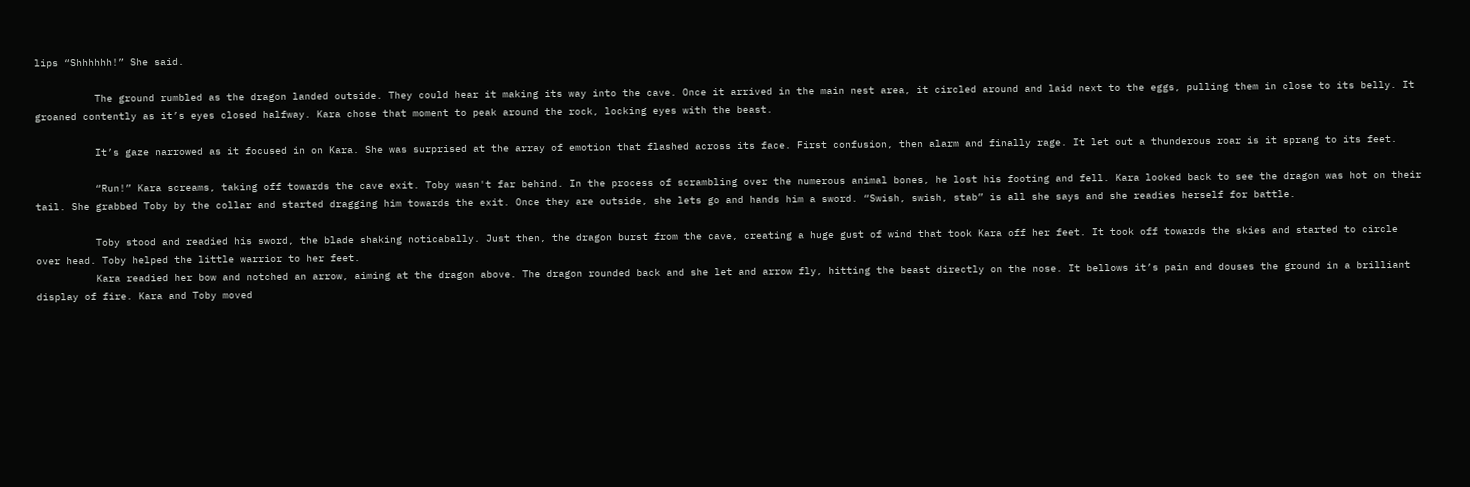lips “Shhhhhh!” She said.

          The ground rumbled as the dragon landed outside. They could hear it making its way into the cave. Once it arrived in the main nest area, it circled around and laid next to the eggs, pulling them in close to its belly. It groaned contently as it’s eyes closed halfway. Kara chose that moment to peak around the rock, locking eyes with the beast.

          It’s gaze narrowed as it focused in on Kara. She was surprised at the array of emotion that flashed across its face. First confusion, then alarm and finally rage. It let out a thunderous roar is it sprang to its feet.

          “Run!” Kara screams, taking off towards the cave exit. Toby wasn't far behind. In the process of scrambling over the numerous animal bones, he lost his footing and fell. Kara looked back to see the dragon was hot on their tail. She grabbed Toby by the collar and started dragging him towards the exit. Once they are outside, she lets go and hands him a sword. “Swish, swish, stab” is all she says and she readies herself for battle.

          Toby stood and readied his sword, the blade shaking noticabally. Just then, the dragon burst from the cave, creating a huge gust of wind that took Kara off her feet. It took off towards the skies and started to circle over head. Toby helped the little warrior to her feet.
          Kara readied her bow and notched an arrow, aiming at the dragon above. The dragon rounded back and she let and arrow fly, hitting the beast directly on the nose. It bellows it’s pain and douses the ground in a brilliant display of fire. Kara and Toby moved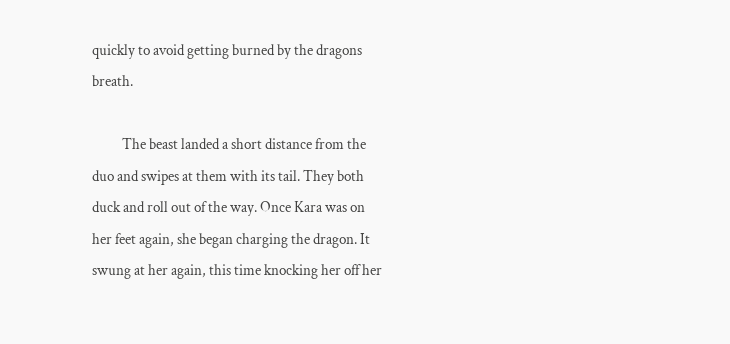quickly to avoid getting burned by the dragons breath.

          The beast landed a short distance from the duo and swipes at them with its tail. They both duck and roll out of the way. Once Kara was on her feet again, she began charging the dragon. It swung at her again, this time knocking her off her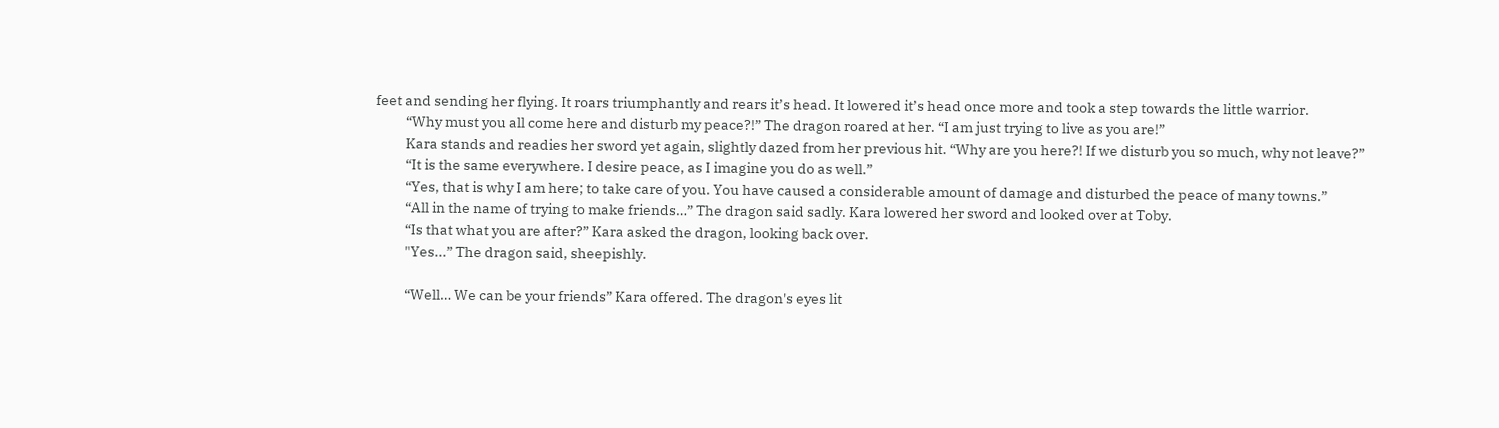feet and sending her flying. It roars triumphantly and rears it’s head. It lowered it’s head once more and took a step towards the little warrior.
          “Why must you all come here and disturb my peace?!” The dragon roared at her. “I am just trying to live as you are!”
          Kara stands and readies her sword yet again, slightly dazed from her previous hit. “Why are you here?! If we disturb you so much, why not leave?”
          “It is the same everywhere. I desire peace, as I imagine you do as well.”
          “Yes, that is why I am here; to take care of you. You have caused a considerable amount of damage and disturbed the peace of many towns.”
          “All in the name of trying to make friends…” The dragon said sadly. Kara lowered her sword and looked over at Toby.
          “Is that what you are after?” Kara asked the dragon, looking back over.
          "Yes...” The dragon said, sheepishly.

          “Well… We can be your friends” Kara offered. The dragon's eyes lit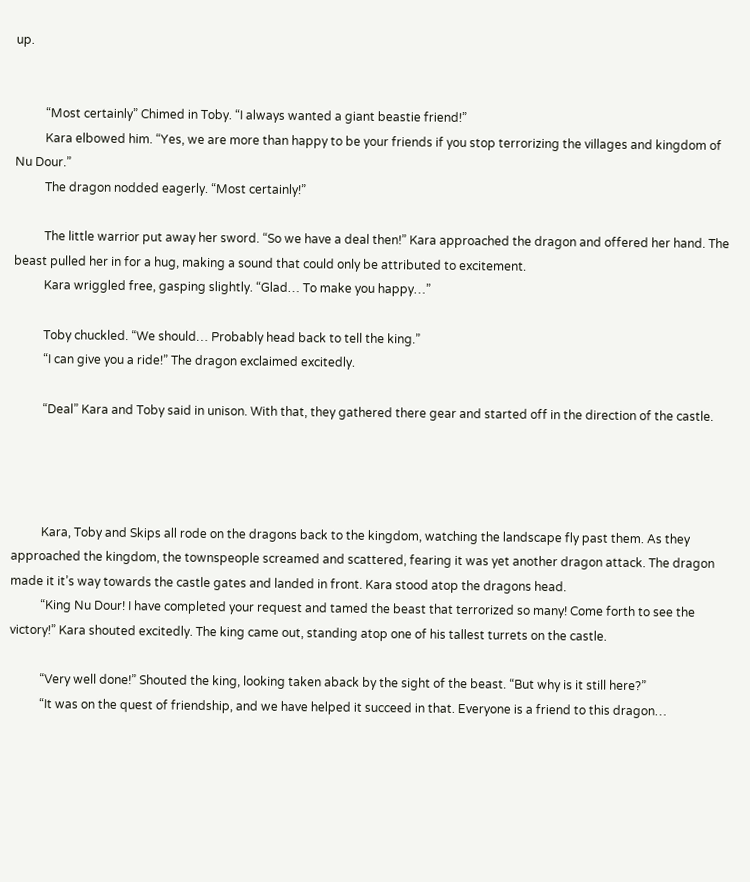up.


          “Most certainly” Chimed in Toby. “I always wanted a giant beastie friend!”
          Kara elbowed him. “Yes, we are more than happy to be your friends if you stop terrorizing the villages and kingdom of Nu Dour.”
          The dragon nodded eagerly. “Most certainly!”

          The little warrior put away her sword. “So we have a deal then!” Kara approached the dragon and offered her hand. The beast pulled her in for a hug, making a sound that could only be attributed to excitement.
          Kara wriggled free, gasping slightly. “Glad… To make you happy…”

          Toby chuckled. “We should… Probably head back to tell the king.”
          “I can give you a ride!” The dragon exclaimed excitedly.

          “Deal” Kara and Toby said in unison. With that, they gathered there gear and started off in the direction of the castle.




          Kara, Toby and Skips all rode on the dragons back to the kingdom, watching the landscape fly past them. As they approached the kingdom, the townspeople screamed and scattered, fearing it was yet another dragon attack. The dragon made it it’s way towards the castle gates and landed in front. Kara stood atop the dragons head.
          “King Nu Dour! I have completed your request and tamed the beast that terrorized so many! Come forth to see the victory!” Kara shouted excitedly. The king came out, standing atop one of his tallest turrets on the castle.

          “Very well done!” Shouted the king, looking taken aback by the sight of the beast. “But why is it still here?”
          “It was on the quest of friendship, and we have helped it succeed in that. Everyone is a friend to this dragon…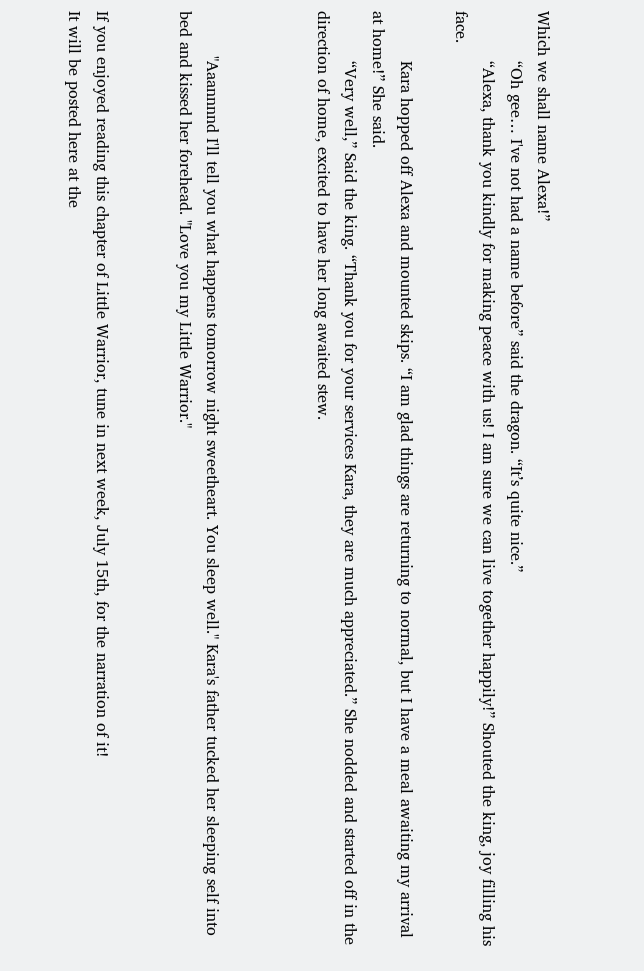Which we shall name Alexa!”
          “Oh gee… I've not had a name before” said the dragon. “It’s quite nice.”
          “Alexa, thank you kindly for making peace with us! I am sure we can live together happily!” Shouted the king, joy filling his face.

          Kara hopped off Alexa and mounted skips. “I am glad things are returning to normal, but I have a meal awaiting my arrival at home!” She said.
          “Very well,” Said the king. “Thank you for your services Kara, they are much appreciated.” She nodded and started off in the direction of home, excited to have her long awaited stew.



         "Aaannnnd I'll tell you what happens tomorrow night sweetheart. You sleep well." Kara's father tucked her sleeping self into bed and kissed her forehead. "Love you my Little Warrior."


If you enjoyed reading this chapter of Little Warrior, tune in next week, July 15th, for the narration of it!
It will be posted here at the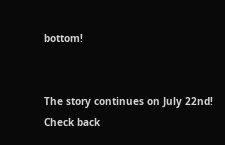bottom!


The story continues on July 22nd! Check back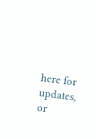here for updates, or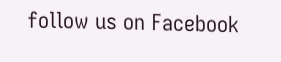follow us on Facebook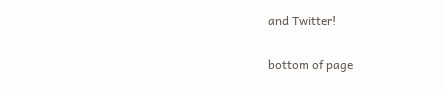and Twitter!

bottom of page